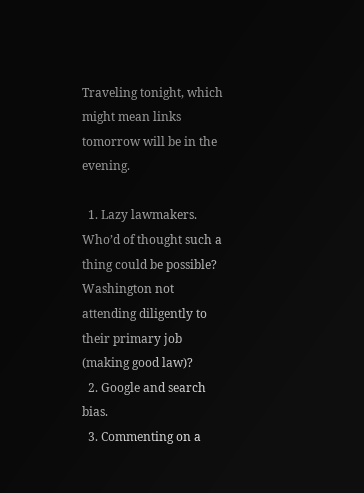Traveling tonight, which might mean links tomorrow will be in the evening.

  1. Lazy lawmakers. Who’d of thought such a thing could be possible? Washington not attending diligently to their primary job (making good law)?
  2. Google and search bias.
  3. Commenting on a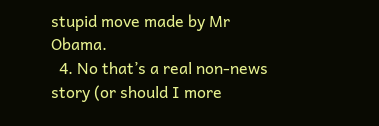stupid move made by Mr Obama.
  4. No that’s a real non-news story (or should I more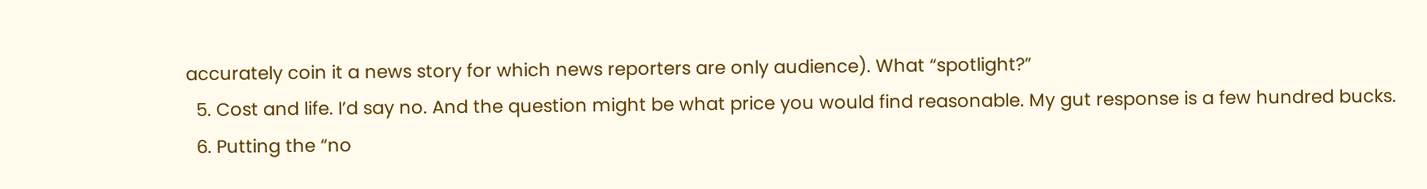accurately coin it a news story for which news reporters are only audience). What “spotlight?”
  5. Cost and life. I’d say no. And the question might be what price you would find reasonable. My gut response is a few hundred bucks.
  6. Putting the “no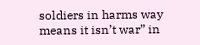soldiers in harms way means it isn’t war” in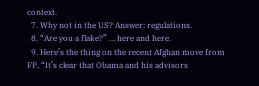context.
  7. Why not in the US? Answer: regulations.
  8. “Are you a flake?” … here and here.
  9. Here’s the thing on the recent Afghan move from FP, “It’s clear that Obama and his advisors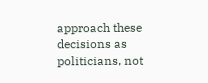approach these decisions as politicians, not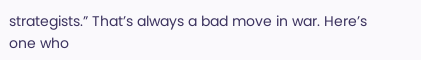strategists.” That’s always a bad move in war. Here’s one who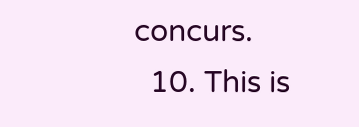concurs.
  10. This is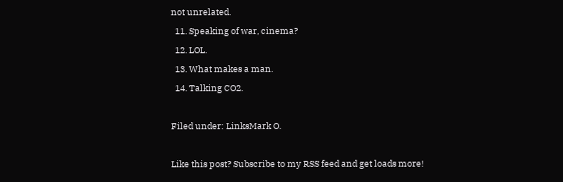not unrelated.
  11. Speaking of war, cinema?
  12. LOL.
  13. What makes a man.
  14. Talking CO2.

Filed under: LinksMark O.

Like this post? Subscribe to my RSS feed and get loads more!